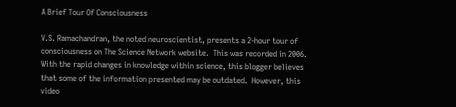A Brief Tour Of Consciousness

V.S. Ramachandran, the noted neuroscientist, presents a 2-hour tour of consciousness on The Science Network website.  This was recorded in 2006.  With the rapid changes in knowledge within science, this blogger believes that some of the information presented may be outdated.  However, this video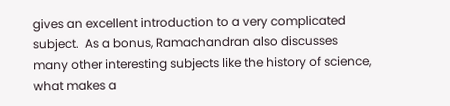gives an excellent introduction to a very complicated subject.  As a bonus, Ramachandran also discusses many other interesting subjects like the history of science, what makes a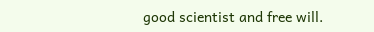good scientist and free will.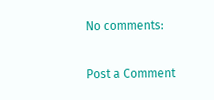No comments:

Post a Comment